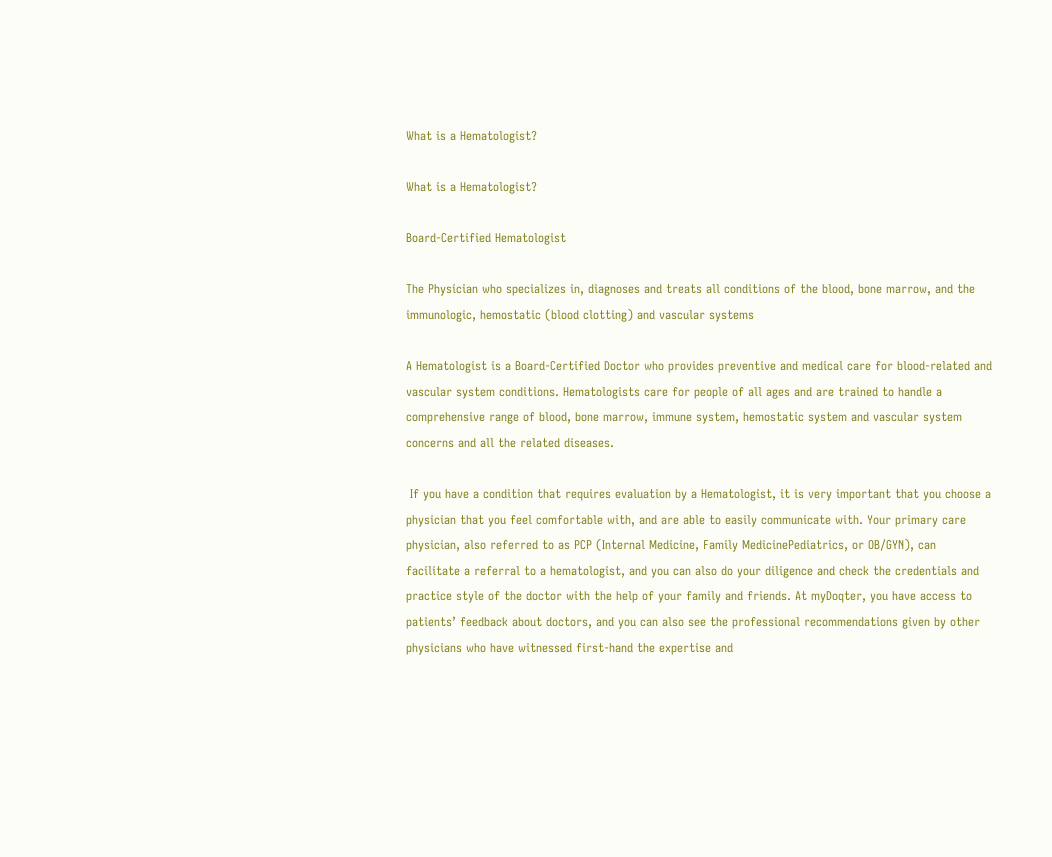What is a Hematologist?

What is a Hematologist?

Board-Certified Hematologist

The Physician who specializes in, diagnoses and treats all conditions of the blood, bone marrow, and the immunologic, hemostatic (blood clotting) and vascular systems

A Hematologist is a Board-Certified Doctor who provides preventive and medical care for blood-related and vascular system conditions. Hematologists care for people of all ages and are trained to handle a comprehensive range of blood, bone marrow, immune system, hemostatic system and vascular system concerns and all the related diseases.

 If you have a condition that requires evaluation by a Hematologist, it is very important that you choose a physician that you feel comfortable with, and are able to easily communicate with. Your primary care physician, also referred to as PCP (Internal Medicine, Family MedicinePediatrics, or OB/GYN), can facilitate a referral to a hematologist, and you can also do your diligence and check the credentials and practice style of the doctor with the help of your family and friends. At myDoqter, you have access to patients’ feedback about doctors, and you can also see the professional recommendations given by other physicians who have witnessed first-hand the expertise and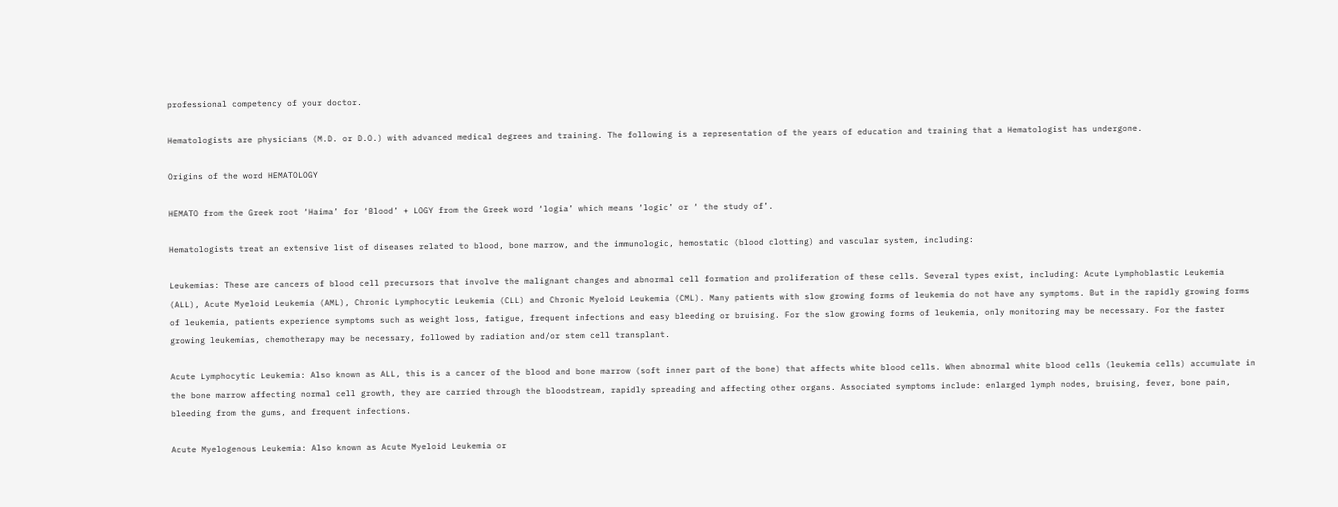professional competency of your doctor.

Hematologists are physicians (M.D. or D.O.) with advanced medical degrees and training. The following is a representation of the years of education and training that a Hematologist has undergone.

Origins of the word HEMATOLOGY

HEMATO from the Greek root ‘Haima’ for ‘Blood’ + LOGY from the Greek word ‘logia’ which means ‘logic’ or ‘ the study of’.

Hematologists treat an extensive list of diseases related to blood, bone marrow, and the immunologic, hemostatic (blood clotting) and vascular system, including:

Leukemias: These are cancers of blood cell precursors that involve the malignant changes and abnormal cell formation and proliferation of these cells. Several types exist, including: Acute Lymphoblastic Leukemia (ALL), Acute Myeloid Leukemia (AML), Chronic Lymphocytic Leukemia (CLL) and Chronic Myeloid Leukemia (CML). Many patients with slow growing forms of leukemia do not have any symptoms. But in the rapidly growing forms of leukemia, patients experience symptoms such as weight loss, fatigue, frequent infections and easy bleeding or bruising. For the slow growing forms of leukemia, only monitoring may be necessary. For the faster growing leukemias, chemotherapy may be necessary, followed by radiation and/or stem cell transplant.

Acute Lymphocytic Leukemia: Also known as ALL, this is a cancer of the blood and bone marrow (soft inner part of the bone) that affects white blood cells. When abnormal white blood cells (leukemia cells) accumulate in the bone marrow affecting normal cell growth, they are carried through the bloodstream, rapidly spreading and affecting other organs. Associated symptoms include: enlarged lymph nodes, bruising, fever, bone pain, bleeding from the gums, and frequent infections.

Acute Myelogenous Leukemia: Also known as Acute Myeloid Leukemia or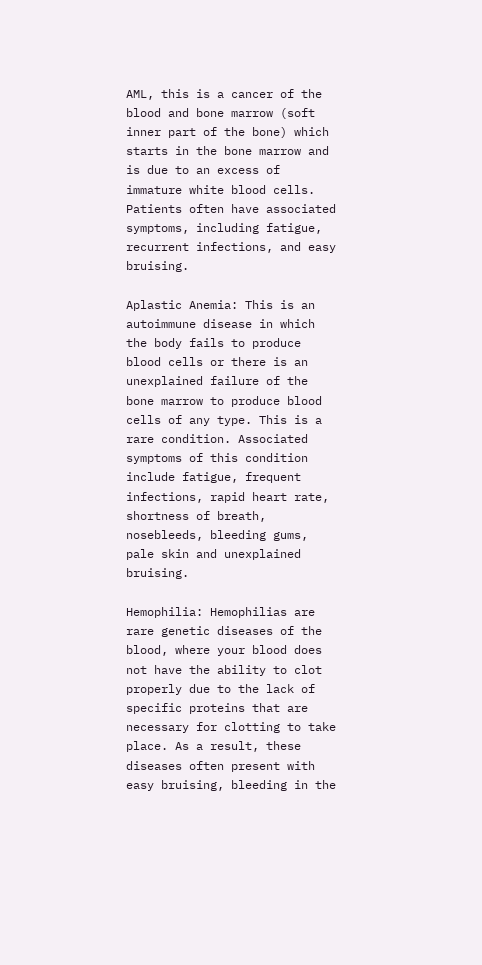AML, this is a cancer of the blood and bone marrow (soft inner part of the bone) which starts in the bone marrow and is due to an excess of immature white blood cells. Patients often have associated symptoms, including fatigue, recurrent infections, and easy bruising.

Aplastic Anemia: This is an autoimmune disease in which the body fails to produce blood cells or there is an unexplained failure of the bone marrow to produce blood cells of any type. This is a rare condition. Associated symptoms of this condition include fatigue, frequent infections, rapid heart rate, shortness of breath, nosebleeds, bleeding gums, pale skin and unexplained bruising.

Hemophilia: Hemophilias are rare genetic diseases of the blood, where your blood does not have the ability to clot properly due to the lack of specific proteins that are necessary for clotting to take place. As a result, these diseases often present with easy bruising, bleeding in the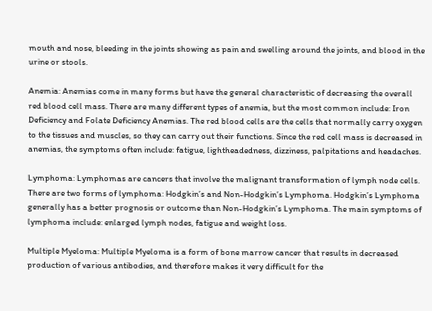mouth and nose, bleeding in the joints showing as pain and swelling around the joints, and blood in the urine or stools.

Anemia: Anemias come in many forms but have the general characteristic of decreasing the overall red blood cell mass. There are many different types of anemia, but the most common include: Iron Deficiency and Folate Deficiency Anemias. The red blood cells are the cells that normally carry oxygen to the tissues and muscles, so they can carry out their functions. Since the red cell mass is decreased in anemias, the symptoms often include: fatigue, lightheadedness, dizziness, palpitations and headaches.

Lymphoma: Lymphomas are cancers that involve the malignant transformation of lymph node cells. There are two forms of lymphoma: Hodgkin’s and Non-Hodgkin’s Lymphoma. Hodgkin’s Lymphoma generally has a better prognosis or outcome than Non-Hodgkin’s Lymphoma. The main symptoms of lymphoma include: enlarged lymph nodes, fatigue and weight loss.

Multiple Myeloma: Multiple Myeloma is a form of bone marrow cancer that results in decreased production of various antibodies, and therefore makes it very difficult for the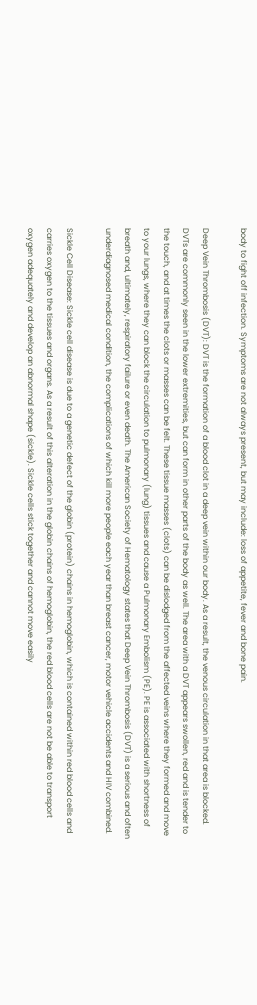body to fight off infection. Symptoms are not always present, but may include: loss of appetite, fever and bone pain.

Deep Vein Thrombosis (DVT): DVT is the formation of a blood clot in a deep vein within our body. As a result, the venous circulation in that area is blocked. DVTs are commonly seen in the lower extremities, but can form in other parts of the body as well. The area with a DVT appears swollen, red and is tender to the touch, and at times the clots or masses can be felt. These tissue masses (clots) can be dislodged from the affected veins where they formed and move to your lungs, where they can block the circulation to pulmonary (lung) tissues and cause a Pulmonary Embolism (PE). PE is associated with shortness of breath and, ultimately, respiratory failure or even death. The American Society of Hematology states that Deep Vein Thrombosis (DVT) is a serious and often underdiagnosed medical condition, the complications of which kill more people each year than breast cancer, motor vehicle accidents and HIV combined.

Sickle Cell Disease: Sickle cell disease is due to a genetic defect of the globin (protein) chains in hemoglobin, which is contained within red blood cells and carries oxygen to the tissues and organs. As a result of this alteration in the globin chains of hemoglobin, the red blood cells are not be able to transport oxygen adequately and develop an abnormal shape (sickle). Sickle cells stick together and cannot move easily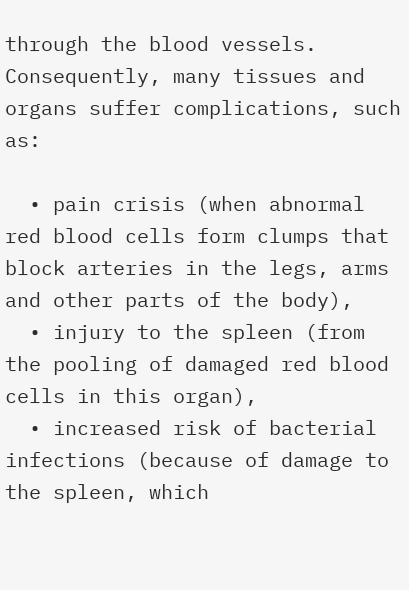through the blood vessels. Consequently, many tissues and organs suffer complications, such as:

  • pain crisis (when abnormal red blood cells form clumps that block arteries in the legs, arms and other parts of the body),
  • injury to the spleen (from the pooling of damaged red blood cells in this organ),
  • increased risk of bacterial infections (because of damage to the spleen, which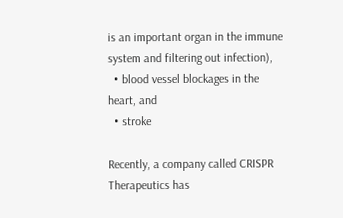is an important organ in the immune system and filtering out infection),
  • blood vessel blockages in the heart, and
  • stroke

Recently, a company called CRISPR Therapeutics has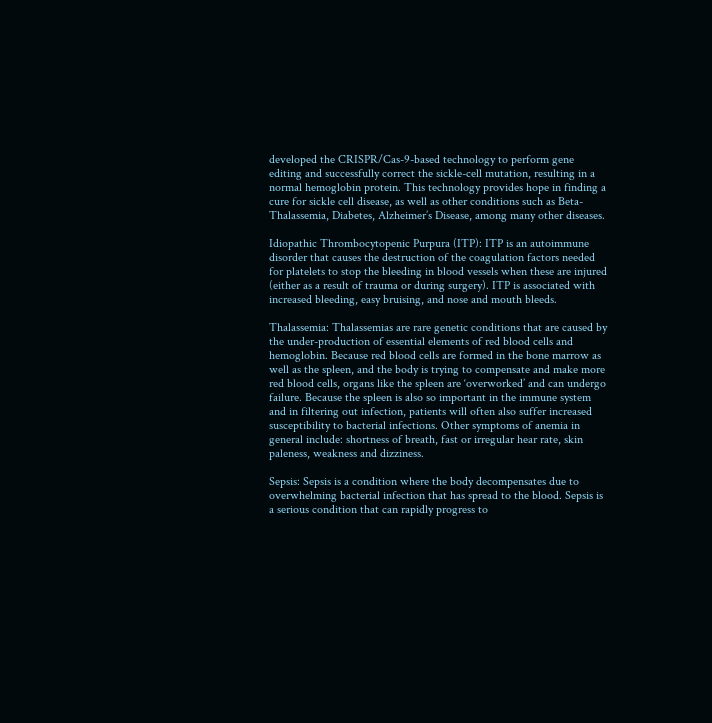developed the CRISPR/Cas-9-based technology to perform gene editing and successfully correct the sickle-cell mutation, resulting in a normal hemoglobin protein. This technology provides hope in finding a cure for sickle cell disease, as well as other conditions such as Beta-Thalassemia, Diabetes, Alzheimer’s Disease, among many other diseases.

Idiopathic Thrombocytopenic Purpura (ITP): ITP is an autoimmune disorder that causes the destruction of the coagulation factors needed for platelets to stop the bleeding in blood vessels when these are injured (either as a result of trauma or during surgery). ITP is associated with increased bleeding, easy bruising, and nose and mouth bleeds.

Thalassemia: Thalassemias are rare genetic conditions that are caused by the under-production of essential elements of red blood cells and hemoglobin. Because red blood cells are formed in the bone marrow as well as the spleen, and the body is trying to compensate and make more red blood cells, organs like the spleen are ‘overworked’ and can undergo failure. Because the spleen is also so important in the immune system and in filtering out infection, patients will often also suffer increased susceptibility to bacterial infections. Other symptoms of anemia in general include: shortness of breath, fast or irregular hear rate, skin paleness, weakness and dizziness.

Sepsis: Sepsis is a condition where the body decompensates due to overwhelming bacterial infection that has spread to the blood. Sepsis is a serious condition that can rapidly progress to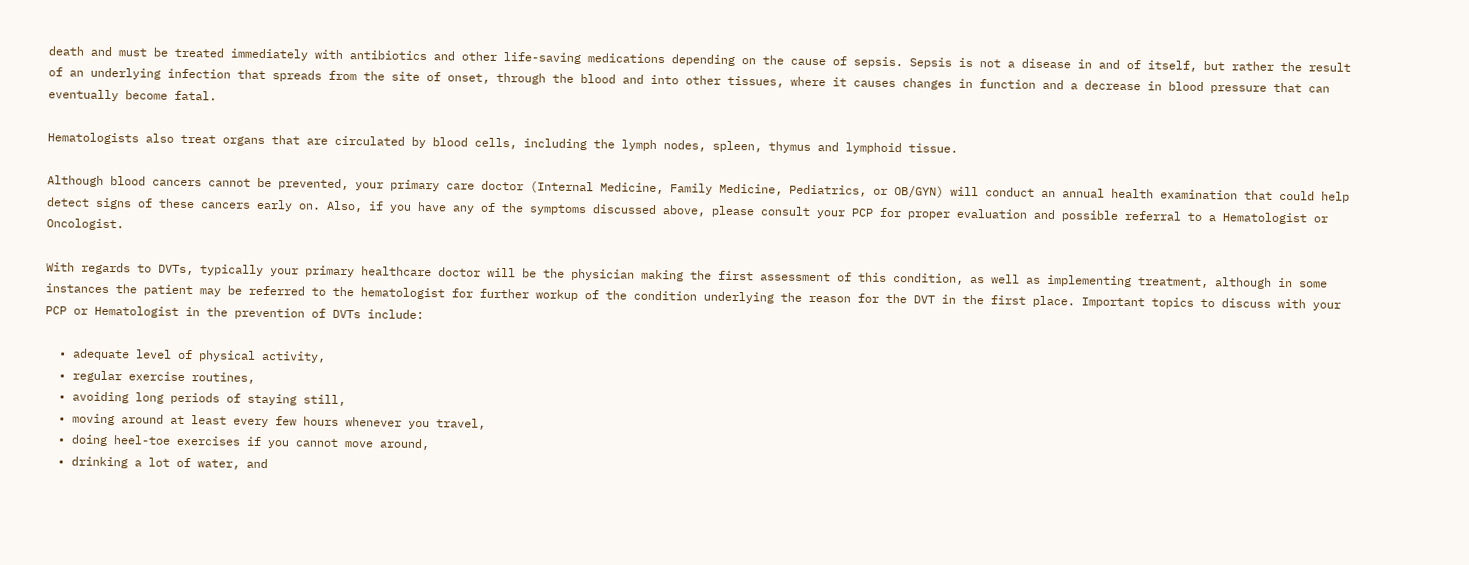death and must be treated immediately with antibiotics and other life-saving medications depending on the cause of sepsis. Sepsis is not a disease in and of itself, but rather the result of an underlying infection that spreads from the site of onset, through the blood and into other tissues, where it causes changes in function and a decrease in blood pressure that can eventually become fatal.

Hematologists also treat organs that are circulated by blood cells, including the lymph nodes, spleen, thymus and lymphoid tissue.

Although blood cancers cannot be prevented, your primary care doctor (Internal Medicine, Family Medicine, Pediatrics, or OB/GYN) will conduct an annual health examination that could help detect signs of these cancers early on. Also, if you have any of the symptoms discussed above, please consult your PCP for proper evaluation and possible referral to a Hematologist or Oncologist.

With regards to DVTs, typically your primary healthcare doctor will be the physician making the first assessment of this condition, as well as implementing treatment, although in some instances the patient may be referred to the hematologist for further workup of the condition underlying the reason for the DVT in the first place. Important topics to discuss with your PCP or Hematologist in the prevention of DVTs include:

  • adequate level of physical activity,
  • regular exercise routines,
  • avoiding long periods of staying still,
  • moving around at least every few hours whenever you travel,
  • doing heel-toe exercises if you cannot move around,
  • drinking a lot of water, and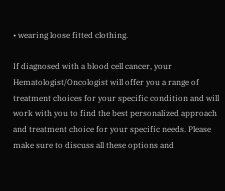• wearing loose fitted clothing.

If diagnosed with a blood cell cancer, your Hematologist/Oncologist will offer you a range of treatment choices for your specific condition and will work with you to find the best personalized approach and treatment choice for your specific needs. Please make sure to discuss all these options and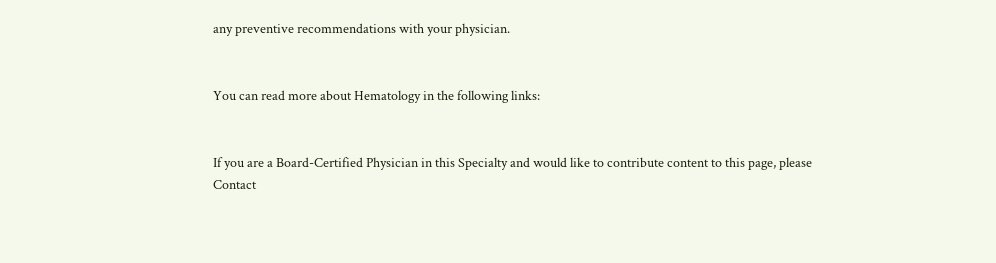any preventive recommendations with your physician.


You can read more about Hematology in the following links:


If you are a Board-Certified Physician in this Specialty and would like to contribute content to this page, please Contact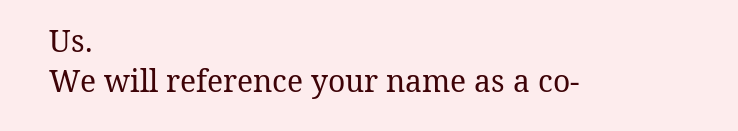Us.
We will reference your name as a co-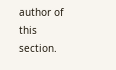author of this section.